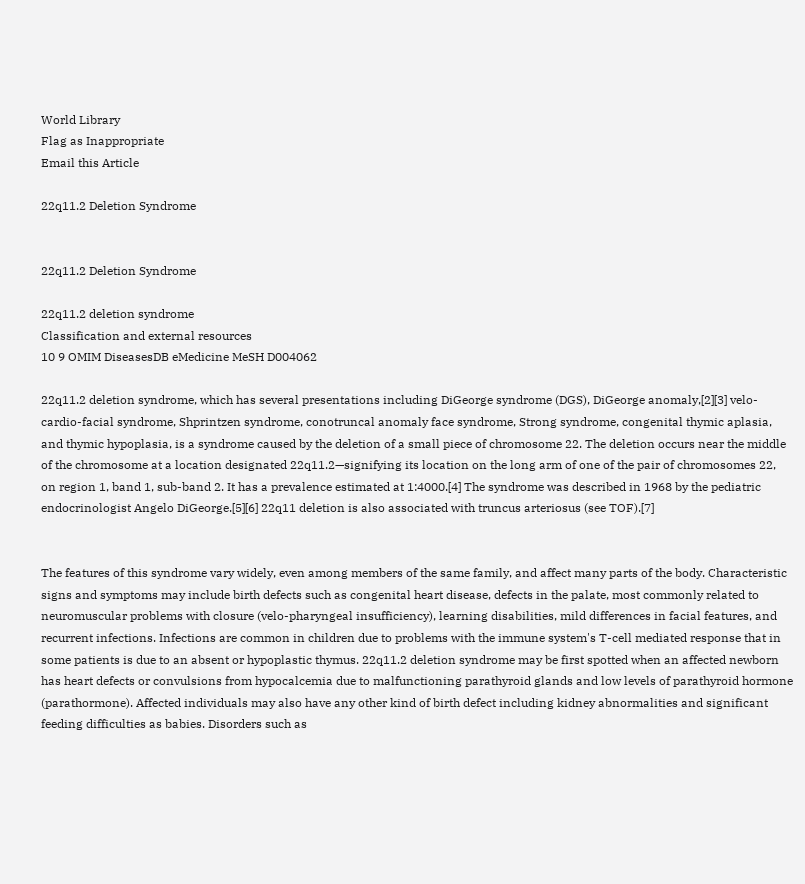World Library
Flag as Inappropriate
Email this Article

22q11.2 Deletion Syndrome


22q11.2 Deletion Syndrome

22q11.2 deletion syndrome
Classification and external resources
10 9 OMIM DiseasesDB eMedicine MeSH D004062

22q11.2 deletion syndrome, which has several presentations including DiGeorge syndrome (DGS), DiGeorge anomaly,[2][3] velo-cardio-facial syndrome, Shprintzen syndrome, conotruncal anomaly face syndrome, Strong syndrome, congenital thymic aplasia, and thymic hypoplasia, is a syndrome caused by the deletion of a small piece of chromosome 22. The deletion occurs near the middle of the chromosome at a location designated 22q11.2—signifying its location on the long arm of one of the pair of chromosomes 22, on region 1, band 1, sub-band 2. It has a prevalence estimated at 1:4000.[4] The syndrome was described in 1968 by the pediatric endocrinologist Angelo DiGeorge.[5][6] 22q11 deletion is also associated with truncus arteriosus (see TOF).[7]


The features of this syndrome vary widely, even among members of the same family, and affect many parts of the body. Characteristic signs and symptoms may include birth defects such as congenital heart disease, defects in the palate, most commonly related to neuromuscular problems with closure (velo-pharyngeal insufficiency), learning disabilities, mild differences in facial features, and recurrent infections. Infections are common in children due to problems with the immune system's T-cell mediated response that in some patients is due to an absent or hypoplastic thymus. 22q11.2 deletion syndrome may be first spotted when an affected newborn has heart defects or convulsions from hypocalcemia due to malfunctioning parathyroid glands and low levels of parathyroid hormone (parathormone). Affected individuals may also have any other kind of birth defect including kidney abnormalities and significant feeding difficulties as babies. Disorders such as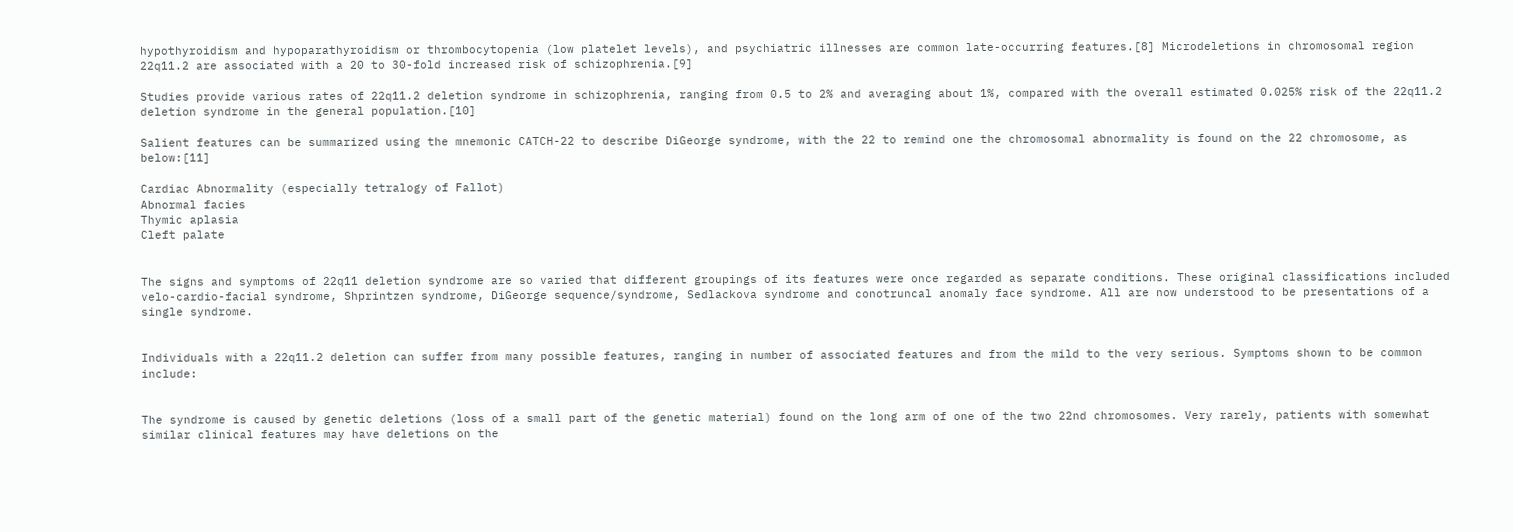hypothyroidism and hypoparathyroidism or thrombocytopenia (low platelet levels), and psychiatric illnesses are common late-occurring features.[8] Microdeletions in chromosomal region 22q11.2 are associated with a 20 to 30-fold increased risk of schizophrenia.[9]

Studies provide various rates of 22q11.2 deletion syndrome in schizophrenia, ranging from 0.5 to 2% and averaging about 1%, compared with the overall estimated 0.025% risk of the 22q11.2 deletion syndrome in the general population.[10]

Salient features can be summarized using the mnemonic CATCH-22 to describe DiGeorge syndrome, with the 22 to remind one the chromosomal abnormality is found on the 22 chromosome, as below:[11]

Cardiac Abnormality (especially tetralogy of Fallot)
Abnormal facies
Thymic aplasia
Cleft palate


The signs and symptoms of 22q11 deletion syndrome are so varied that different groupings of its features were once regarded as separate conditions. These original classifications included velo-cardio-facial syndrome, Shprintzen syndrome, DiGeorge sequence/syndrome, Sedlackova syndrome and conotruncal anomaly face syndrome. All are now understood to be presentations of a single syndrome.


Individuals with a 22q11.2 deletion can suffer from many possible features, ranging in number of associated features and from the mild to the very serious. Symptoms shown to be common include:


The syndrome is caused by genetic deletions (loss of a small part of the genetic material) found on the long arm of one of the two 22nd chromosomes. Very rarely, patients with somewhat similar clinical features may have deletions on the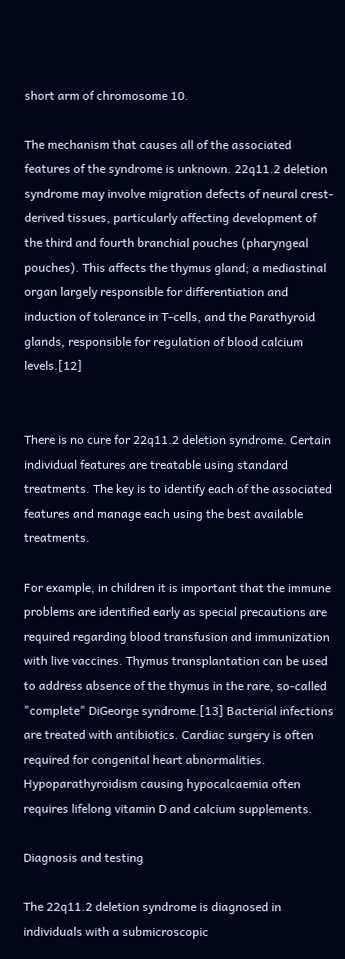short arm of chromosome 10.

The mechanism that causes all of the associated features of the syndrome is unknown. 22q11.2 deletion syndrome may involve migration defects of neural crest-derived tissues, particularly affecting development of the third and fourth branchial pouches (pharyngeal pouches). This affects the thymus gland; a mediastinal organ largely responsible for differentiation and induction of tolerance in T-cells, and the Parathyroid glands, responsible for regulation of blood calcium levels.[12]


There is no cure for 22q11.2 deletion syndrome. Certain individual features are treatable using standard treatments. The key is to identify each of the associated features and manage each using the best available treatments.

For example, in children it is important that the immune problems are identified early as special precautions are required regarding blood transfusion and immunization with live vaccines. Thymus transplantation can be used to address absence of the thymus in the rare, so-called "complete" DiGeorge syndrome.[13] Bacterial infections are treated with antibiotics. Cardiac surgery is often required for congenital heart abnormalities. Hypoparathyroidism causing hypocalcaemia often requires lifelong vitamin D and calcium supplements.

Diagnosis and testing

The 22q11.2 deletion syndrome is diagnosed in individuals with a submicroscopic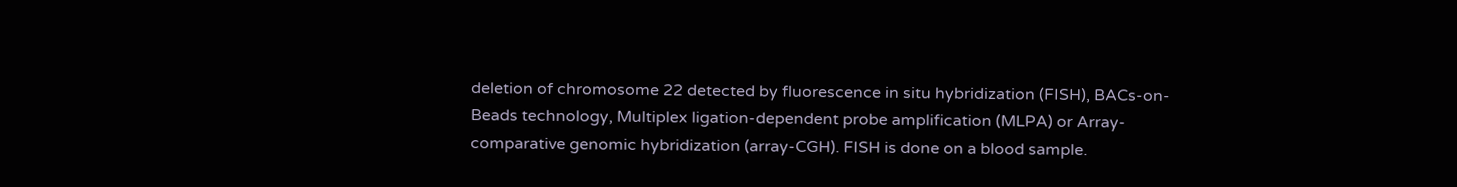deletion of chromosome 22 detected by fluorescence in situ hybridization (FISH), BACs-on-Beads technology, Multiplex ligation-dependent probe amplification (MLPA) or Array-comparative genomic hybridization (array-CGH). FISH is done on a blood sample.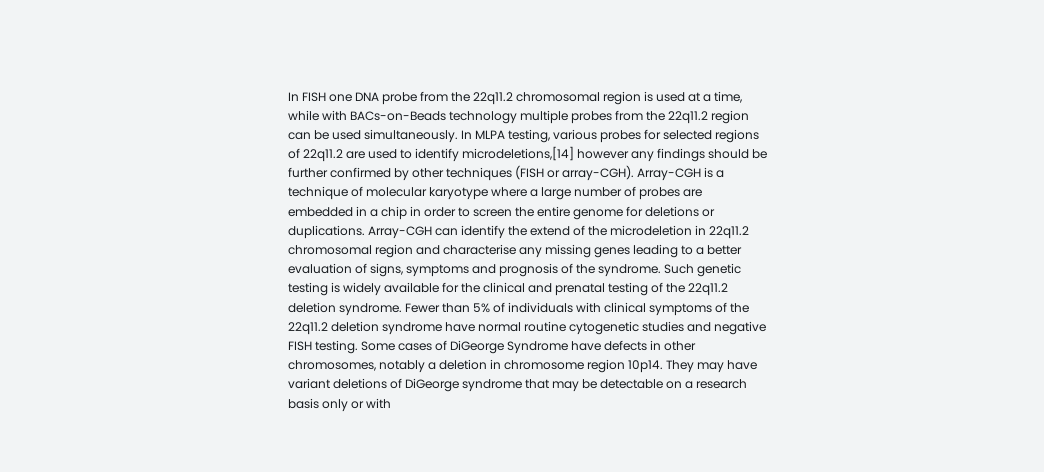In FISH one DNA probe from the 22q11.2 chromosomal region is used at a time, while with BACs-on-Beads technology multiple probes from the 22q11.2 region can be used simultaneously. In MLPA testing, various probes for selected regions of 22q11.2 are used to identify microdeletions,[14] however any findings should be further confirmed by other techniques (FISH or array-CGH). Array-CGH is a technique of molecular karyotype where a large number of probes are embedded in a chip in order to screen the entire genome for deletions or duplications. Array-CGH can identify the extend of the microdeletion in 22q11.2 chromosomal region and characterise any missing genes leading to a better evaluation of signs, symptoms and prognosis of the syndrome. Such genetic testing is widely available for the clinical and prenatal testing of the 22q11.2 deletion syndrome. Fewer than 5% of individuals with clinical symptoms of the 22q11.2 deletion syndrome have normal routine cytogenetic studies and negative FISH testing. Some cases of DiGeorge Syndrome have defects in other chromosomes, notably a deletion in chromosome region 10p14. They may have variant deletions of DiGeorge syndrome that may be detectable on a research basis only or with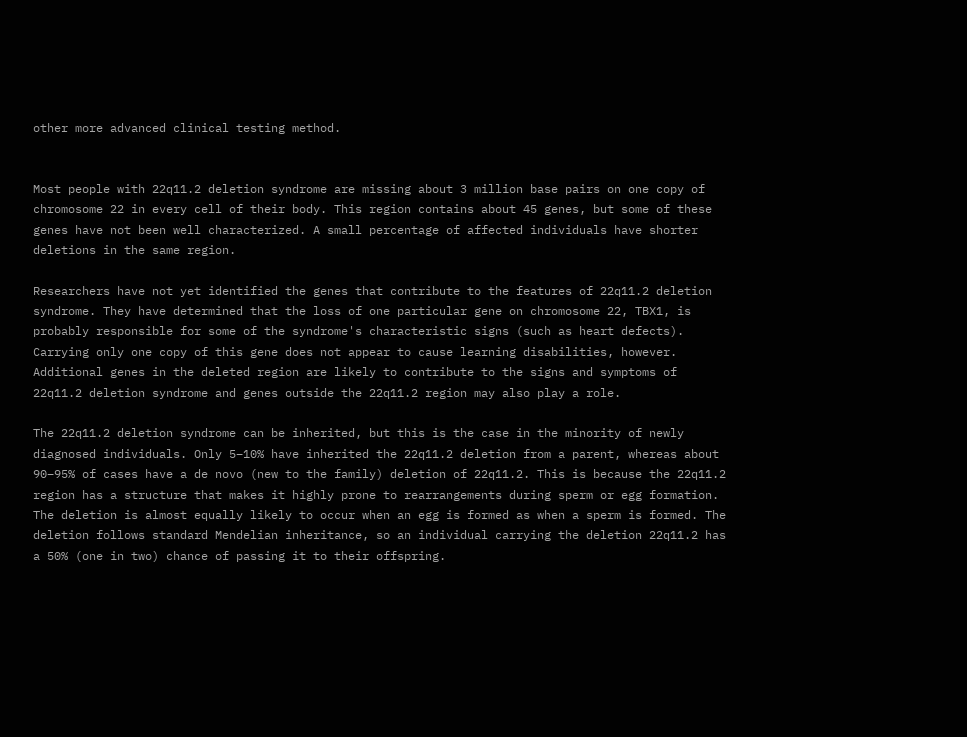other more advanced clinical testing method.


Most people with 22q11.2 deletion syndrome are missing about 3 million base pairs on one copy of chromosome 22 in every cell of their body. This region contains about 45 genes, but some of these genes have not been well characterized. A small percentage of affected individuals have shorter deletions in the same region.

Researchers have not yet identified the genes that contribute to the features of 22q11.2 deletion syndrome. They have determined that the loss of one particular gene on chromosome 22, TBX1, is probably responsible for some of the syndrome's characteristic signs (such as heart defects). Carrying only one copy of this gene does not appear to cause learning disabilities, however. Additional genes in the deleted region are likely to contribute to the signs and symptoms of 22q11.2 deletion syndrome and genes outside the 22q11.2 region may also play a role.

The 22q11.2 deletion syndrome can be inherited, but this is the case in the minority of newly diagnosed individuals. Only 5–10% have inherited the 22q11.2 deletion from a parent, whereas about 90–95% of cases have a de novo (new to the family) deletion of 22q11.2. This is because the 22q11.2 region has a structure that makes it highly prone to rearrangements during sperm or egg formation. The deletion is almost equally likely to occur when an egg is formed as when a sperm is formed. The deletion follows standard Mendelian inheritance, so an individual carrying the deletion 22q11.2 has a 50% (one in two) chance of passing it to their offspring.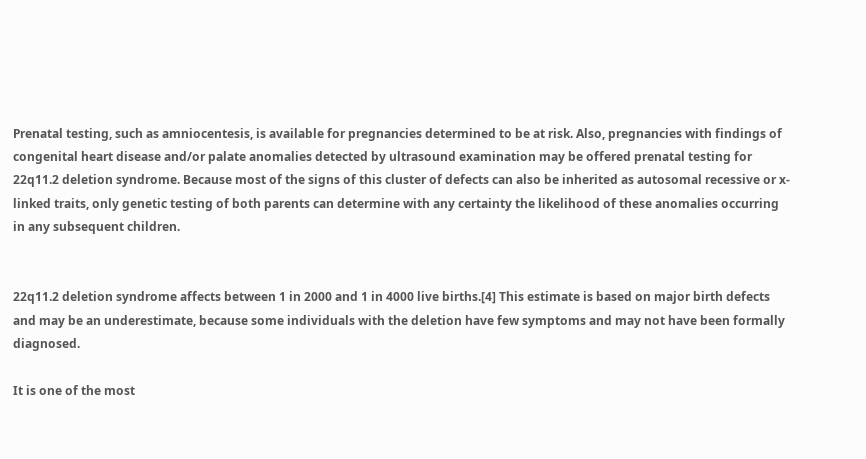Prenatal testing, such as amniocentesis, is available for pregnancies determined to be at risk. Also, pregnancies with findings of congenital heart disease and/or palate anomalies detected by ultrasound examination may be offered prenatal testing for 22q11.2 deletion syndrome. Because most of the signs of this cluster of defects can also be inherited as autosomal recessive or x-linked traits, only genetic testing of both parents can determine with any certainty the likelihood of these anomalies occurring in any subsequent children.


22q11.2 deletion syndrome affects between 1 in 2000 and 1 in 4000 live births.[4] This estimate is based on major birth defects and may be an underestimate, because some individuals with the deletion have few symptoms and may not have been formally diagnosed.

It is one of the most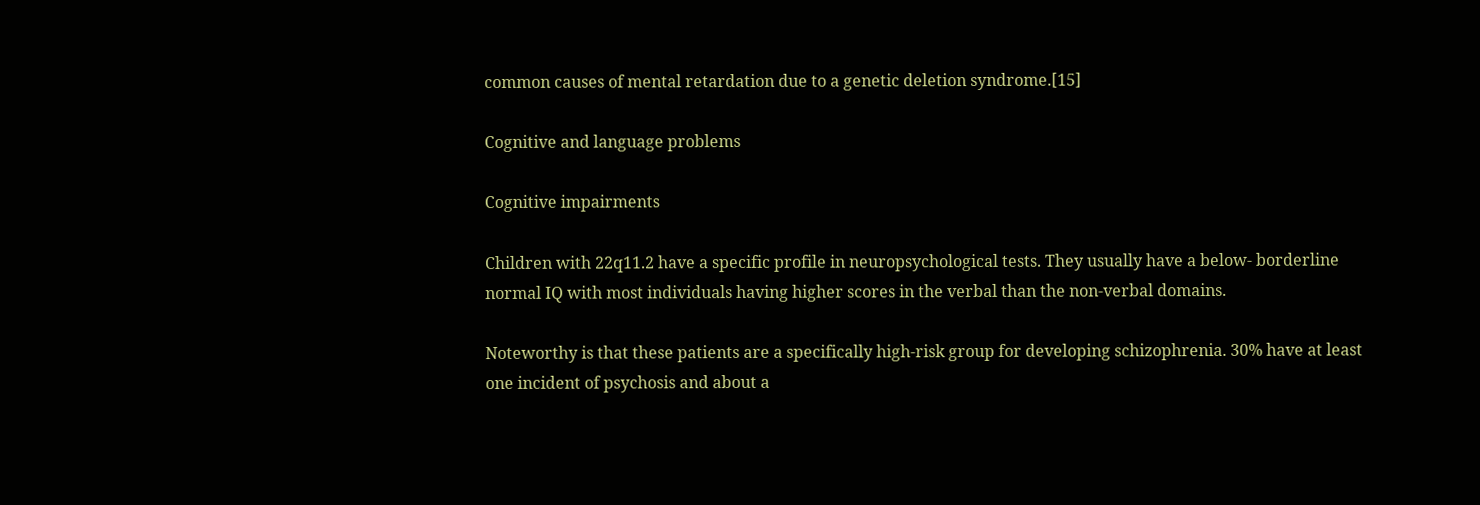common causes of mental retardation due to a genetic deletion syndrome.[15]

Cognitive and language problems

Cognitive impairments

Children with 22q11.2 have a specific profile in neuropsychological tests. They usually have a below- borderline normal IQ with most individuals having higher scores in the verbal than the non-verbal domains.

Noteworthy is that these patients are a specifically high-risk group for developing schizophrenia. 30% have at least one incident of psychosis and about a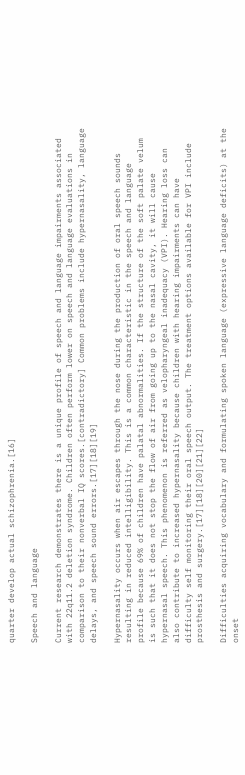quarter develop actual schizophrenia.[16]

Speech and language

Current research demonstrates there is a unique profile of speech and language impairments associated with 22q11.2 deletion syndrome. Children often perform lower on speech and language evaluations in comparison to their nonverbal IQ scores.[contradictory] Common problems include hypernasality, language delays, and speech sound errors.[17][18][19]

Hypernasality occurs when air escapes through the nose during the production of oral speech sounds resulting in reduced intelligibility. This is a common characteristic in the speech and language profile because 69% of children have palatal abnormalities. If the structure of the soft palate velum is such that it does not stop the flow of air from going up to the nasal cavity, it will cause hypernasal speech. This phenomenon is referred as velopharyngeal inadequacy (VPI). Hearing loss can also contribute to increased hypernasality because children with hearing impairments can have difficulty self monitoring their oral speech output. The treatment options available for VPI include prosthesis and surgery.[17][18][20][21][22]

Difficulties acquiring vocabulary and formulating spoken language (expressive language deficits) at the onset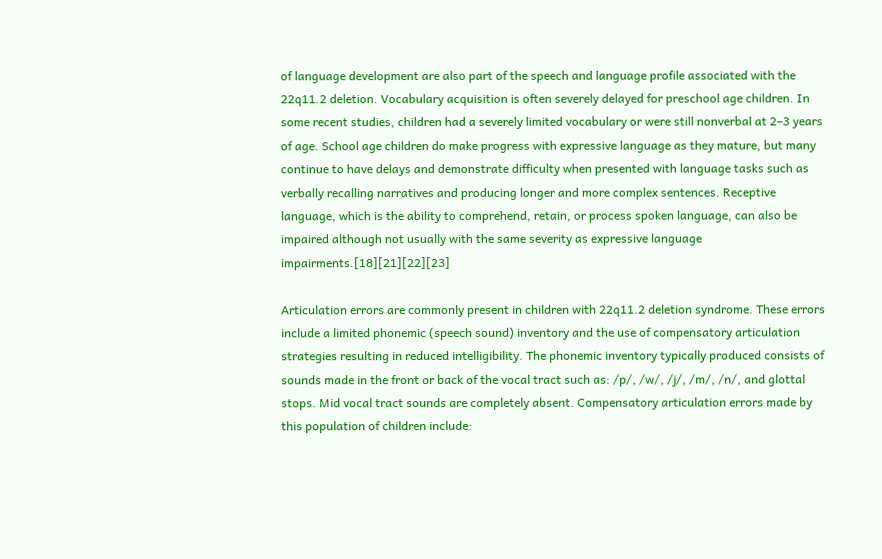of language development are also part of the speech and language profile associated with the 22q11.2 deletion. Vocabulary acquisition is often severely delayed for preschool age children. In some recent studies, children had a severely limited vocabulary or were still nonverbal at 2–3 years of age. School age children do make progress with expressive language as they mature, but many continue to have delays and demonstrate difficulty when presented with language tasks such as verbally recalling narratives and producing longer and more complex sentences. Receptive language, which is the ability to comprehend, retain, or process spoken language, can also be impaired although not usually with the same severity as expressive language impairments.[18][21][22][23]

Articulation errors are commonly present in children with 22q11.2 deletion syndrome. These errors include a limited phonemic (speech sound) inventory and the use of compensatory articulation strategies resulting in reduced intelligibility. The phonemic inventory typically produced consists of sounds made in the front or back of the vocal tract such as: /p/, /w/, /j/, /m/, /n/, and glottal stops. Mid vocal tract sounds are completely absent. Compensatory articulation errors made by this population of children include: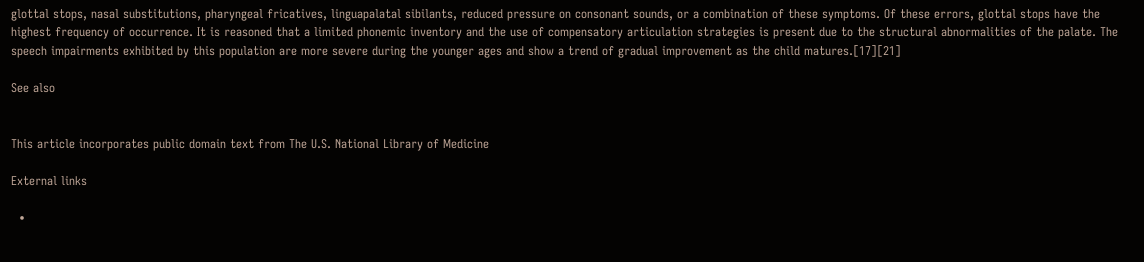glottal stops, nasal substitutions, pharyngeal fricatives, linguapalatal sibilants, reduced pressure on consonant sounds, or a combination of these symptoms. Of these errors, glottal stops have the highest frequency of occurrence. It is reasoned that a limited phonemic inventory and the use of compensatory articulation strategies is present due to the structural abnormalities of the palate. The speech impairments exhibited by this population are more severe during the younger ages and show a trend of gradual improvement as the child matures.[17][21]

See also


This article incorporates public domain text from The U.S. National Library of Medicine

External links

  •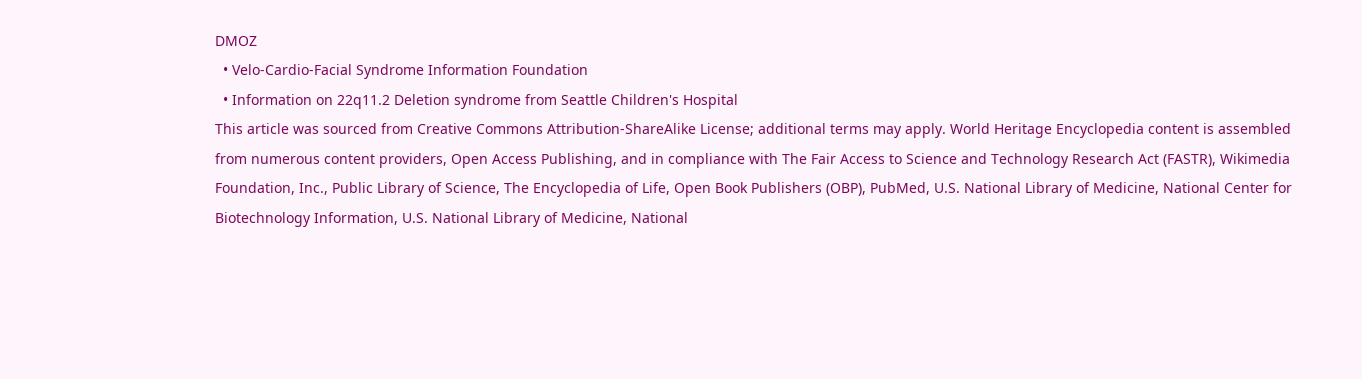DMOZ
  • Velo-Cardio-Facial Syndrome Information Foundation
  • Information on 22q11.2 Deletion syndrome from Seattle Children's Hospital
This article was sourced from Creative Commons Attribution-ShareAlike License; additional terms may apply. World Heritage Encyclopedia content is assembled from numerous content providers, Open Access Publishing, and in compliance with The Fair Access to Science and Technology Research Act (FASTR), Wikimedia Foundation, Inc., Public Library of Science, The Encyclopedia of Life, Open Book Publishers (OBP), PubMed, U.S. National Library of Medicine, National Center for Biotechnology Information, U.S. National Library of Medicine, National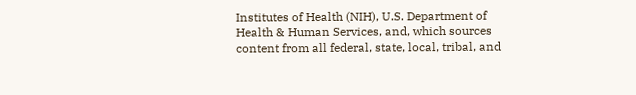Institutes of Health (NIH), U.S. Department of Health & Human Services, and, which sources content from all federal, state, local, tribal, and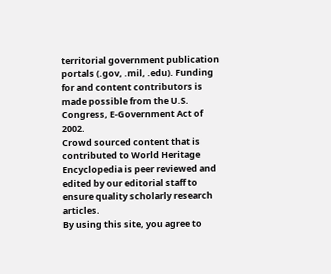territorial government publication portals (.gov, .mil, .edu). Funding for and content contributors is made possible from the U.S. Congress, E-Government Act of 2002.
Crowd sourced content that is contributed to World Heritage Encyclopedia is peer reviewed and edited by our editorial staff to ensure quality scholarly research articles.
By using this site, you agree to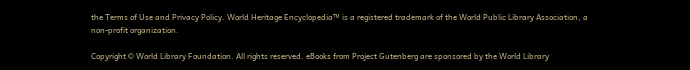the Terms of Use and Privacy Policy. World Heritage Encyclopedia™ is a registered trademark of the World Public Library Association, a non-profit organization.

Copyright © World Library Foundation. All rights reserved. eBooks from Project Gutenberg are sponsored by the World Library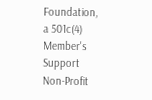Foundation,
a 501c(4) Member's Support Non-Profit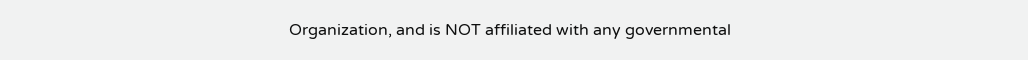Organization, and is NOT affiliated with any governmental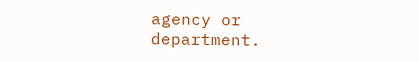agency or department.